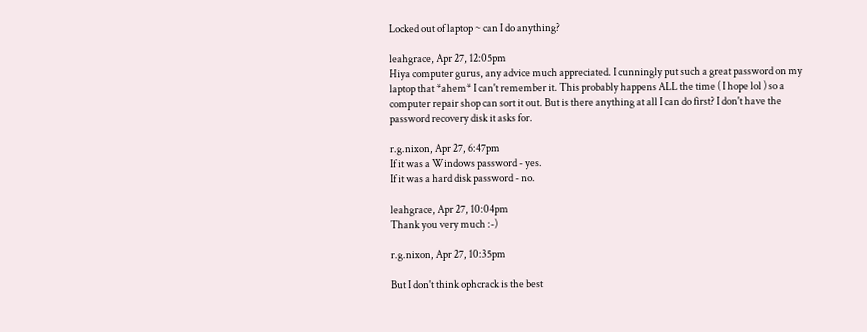Locked out of laptop ~ can I do anything?

leahgrace, Apr 27, 12:05pm
Hiya computer gurus, any advice much appreciated. I cunningly put such a great password on my laptop that *ahem* I can't remember it. This probably happens ALL the time ( I hope lol ) so a computer repair shop can sort it out. But is there anything at all I can do first? I don't have the password recovery disk it asks for.

r.g.nixon, Apr 27, 6:47pm
If it was a Windows password - yes.
If it was a hard disk password - no.

leahgrace, Apr 27, 10:04pm
Thank you very much :-)

r.g.nixon, Apr 27, 10:35pm

But I don't think ophcrack is the best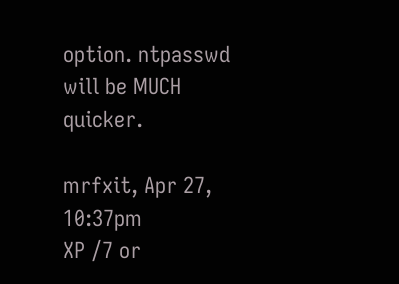option. ntpasswd will be MUCH quicker.

mrfxit, Apr 27, 10:37pm
XP /7 or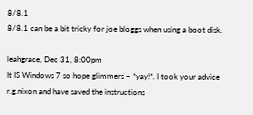8/8.1
8/8.1 can be a bit tricky for joe bloggs when using a boot disk.

leahgrace, Dec 31, 8:00pm
It IS Windows 7 so hope glimmers ~ *yay!*. I took your advice r.g.nixon and have saved the instructions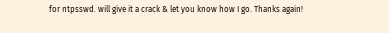for ntpsswd. will give it a crack & let you know how I go. Thanks again!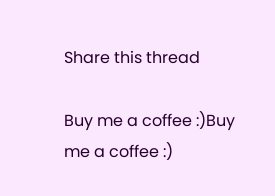Share this thread

Buy me a coffee :)Buy me a coffee :)